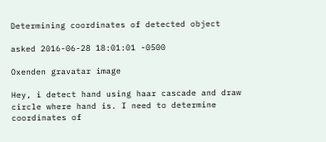Determining coordinates of detected object

asked 2016-06-28 18:01:01 -0500

Oxenden gravatar image

Hey, i detect hand using haar cascade and draw circle where hand is. I need to determine coordinates of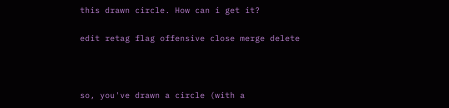this drawn circle. How can i get it?

edit retag flag offensive close merge delete



so, you've drawn a circle (with a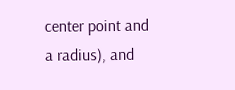center point and a radius), and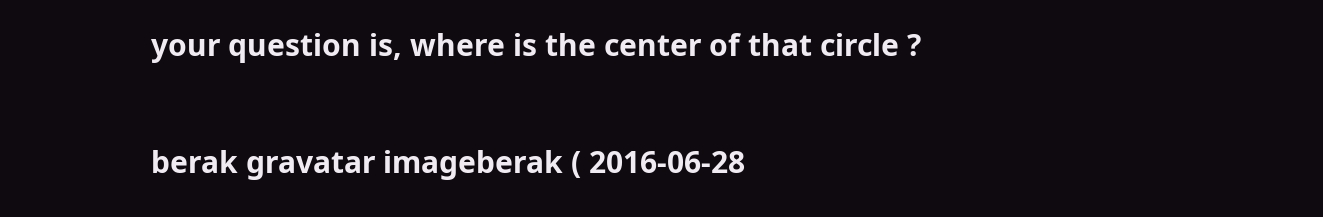your question is, where is the center of that circle ?


berak gravatar imageberak ( 2016-06-28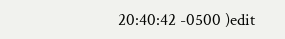20:40:42 -0500 )edit